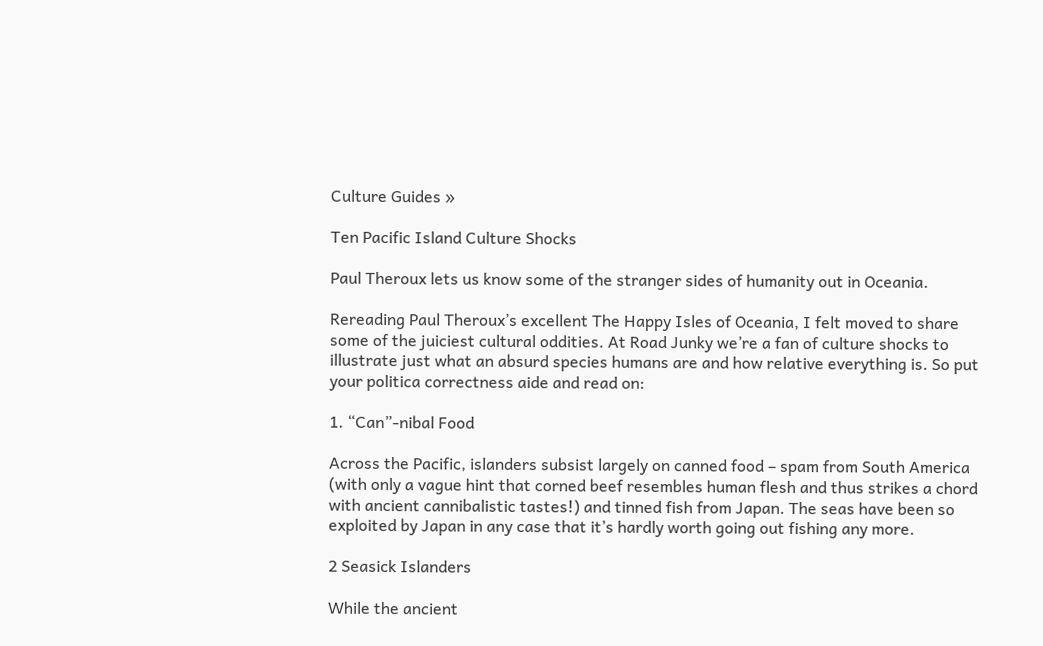Culture Guides »

Ten Pacific Island Culture Shocks

Paul Theroux lets us know some of the stranger sides of humanity out in Oceania.

Rereading Paul Theroux’s excellent The Happy Isles of Oceania, I felt moved to share some of the juiciest cultural oddities. At Road Junky we’re a fan of culture shocks to illustrate just what an absurd species humans are and how relative everything is. So put your politica correctness aide and read on:

1. “Can”-nibal Food

Across the Pacific, islanders subsist largely on canned food – spam from South America (with only a vague hint that corned beef resembles human flesh and thus strikes a chord with ancient cannibalistic tastes!) and tinned fish from Japan. The seas have been so exploited by Japan in any case that it’s hardly worth going out fishing any more.

2 Seasick Islanders

While the ancient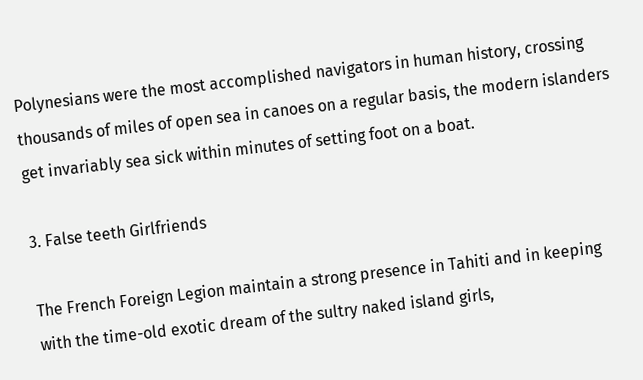Polynesians were the most accomplished navigators in human history, crossing thousands of miles of open sea in canoes on a regular basis, the modern islanders get invariably sea sick within minutes of setting foot on a boat.

3. False teeth Girlfriends

The French Foreign Legion maintain a strong presence in Tahiti and in keeping with the time-old exotic dream of the sultry naked island girls,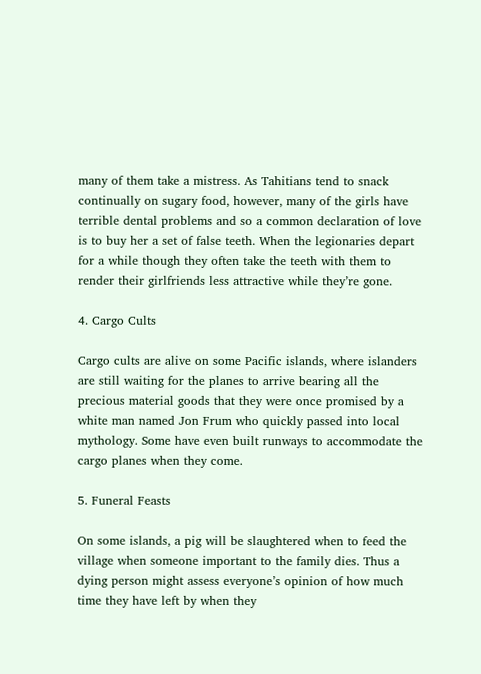many of them take a mistress. As Tahitians tend to snack continually on sugary food, however, many of the girls have terrible dental problems and so a common declaration of love is to buy her a set of false teeth. When the legionaries depart for a while though they often take the teeth with them to render their girlfriends less attractive while they’re gone.

4. Cargo Cults

Cargo cults are alive on some Pacific islands, where islanders are still waiting for the planes to arrive bearing all the precious material goods that they were once promised by a white man named Jon Frum who quickly passed into local mythology. Some have even built runways to accommodate the cargo planes when they come.

5. Funeral Feasts

On some islands, a pig will be slaughtered when to feed the village when someone important to the family dies. Thus a dying person might assess everyone’s opinion of how much time they have left by when they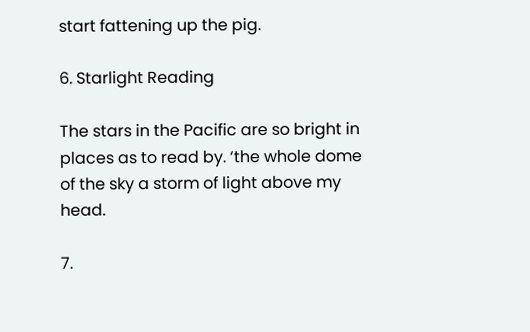start fattening up the pig.

6. Starlight Reading

The stars in the Pacific are so bright in places as to read by. ‘the whole dome of the sky a storm of light above my head.

7.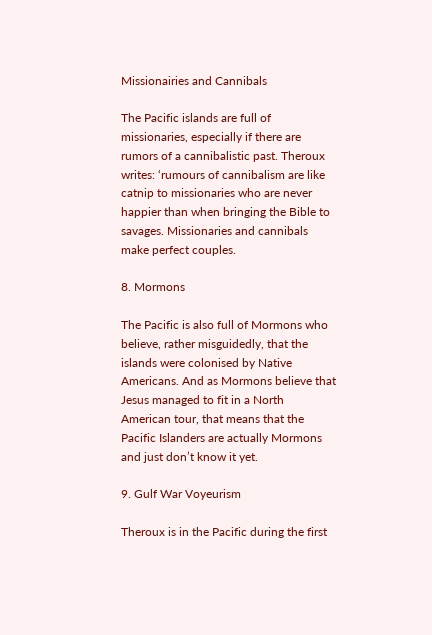Missionairies and Cannibals

The Pacific islands are full of missionaries, especially if there are rumors of a cannibalistic past. Theroux writes: ‘rumours of cannibalism are like catnip to missionaries who are never happier than when bringing the Bible to savages. Missionaries and cannibals make perfect couples.

8. Mormons

The Pacific is also full of Mormons who believe, rather misguidedly, that the islands were colonised by Native Americans. And as Mormons believe that Jesus managed to fit in a North American tour, that means that the Pacific Islanders are actually Mormons and just don’t know it yet.

9. Gulf War Voyeurism

Theroux is in the Pacific during the first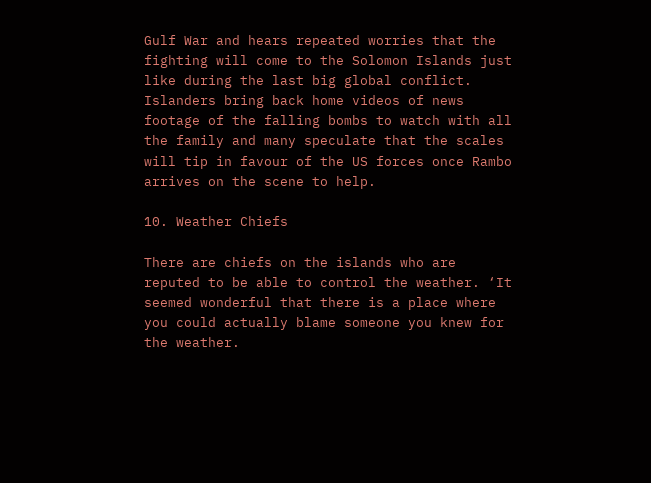Gulf War and hears repeated worries that the fighting will come to the Solomon Islands just like during the last big global conflict. Islanders bring back home videos of news footage of the falling bombs to watch with all the family and many speculate that the scales will tip in favour of the US forces once Rambo arrives on the scene to help.

10. Weather Chiefs

There are chiefs on the islands who are reputed to be able to control the weather. ‘It seemed wonderful that there is a place where you could actually blame someone you knew for the weather.